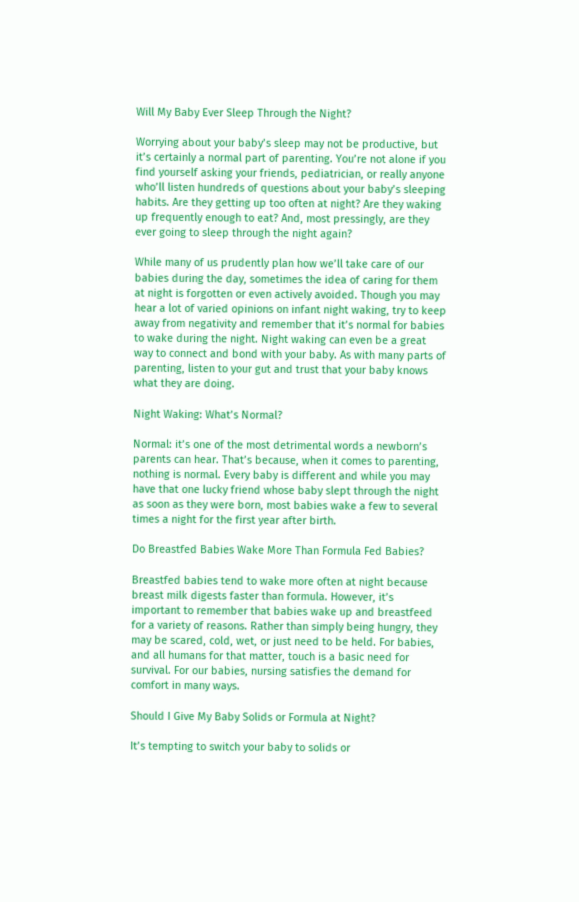Will My Baby Ever Sleep Through the Night?

Worrying about your baby’s sleep may not be productive, but it’s certainly a normal part of parenting. You’re not alone if you find yourself asking your friends, pediatrician, or really anyone who’ll listen hundreds of questions about your baby’s sleeping habits. Are they getting up too often at night? Are they waking up frequently enough to eat? And, most pressingly, are they ever going to sleep through the night again?

While many of us prudently plan how we’ll take care of our babies during the day, sometimes the idea of caring for them at night is forgotten or even actively avoided. Though you may hear a lot of varied opinions on infant night waking, try to keep away from negativity and remember that it’s normal for babies to wake during the night. Night waking can even be a great way to connect and bond with your baby. As with many parts of parenting, listen to your gut and trust that your baby knows what they are doing.

Night Waking: What’s Normal?

Normal: it’s one of the most detrimental words a newborn’s parents can hear. That’s because, when it comes to parenting, nothing is normal. Every baby is different and while you may have that one lucky friend whose baby slept through the night as soon as they were born, most babies wake a few to several times a night for the first year after birth.

Do Breastfed Babies Wake More Than Formula Fed Babies?

Breastfed babies tend to wake more often at night because breast milk digests faster than formula. However, it’s important to remember that babies wake up and breastfeed for a variety of reasons. Rather than simply being hungry, they may be scared, cold, wet, or just need to be held. For babies, and all humans for that matter, touch is a basic need for survival. For our babies, nursing satisfies the demand for comfort in many ways.

Should I Give My Baby Solids or Formula at Night?

It’s tempting to switch your baby to solids or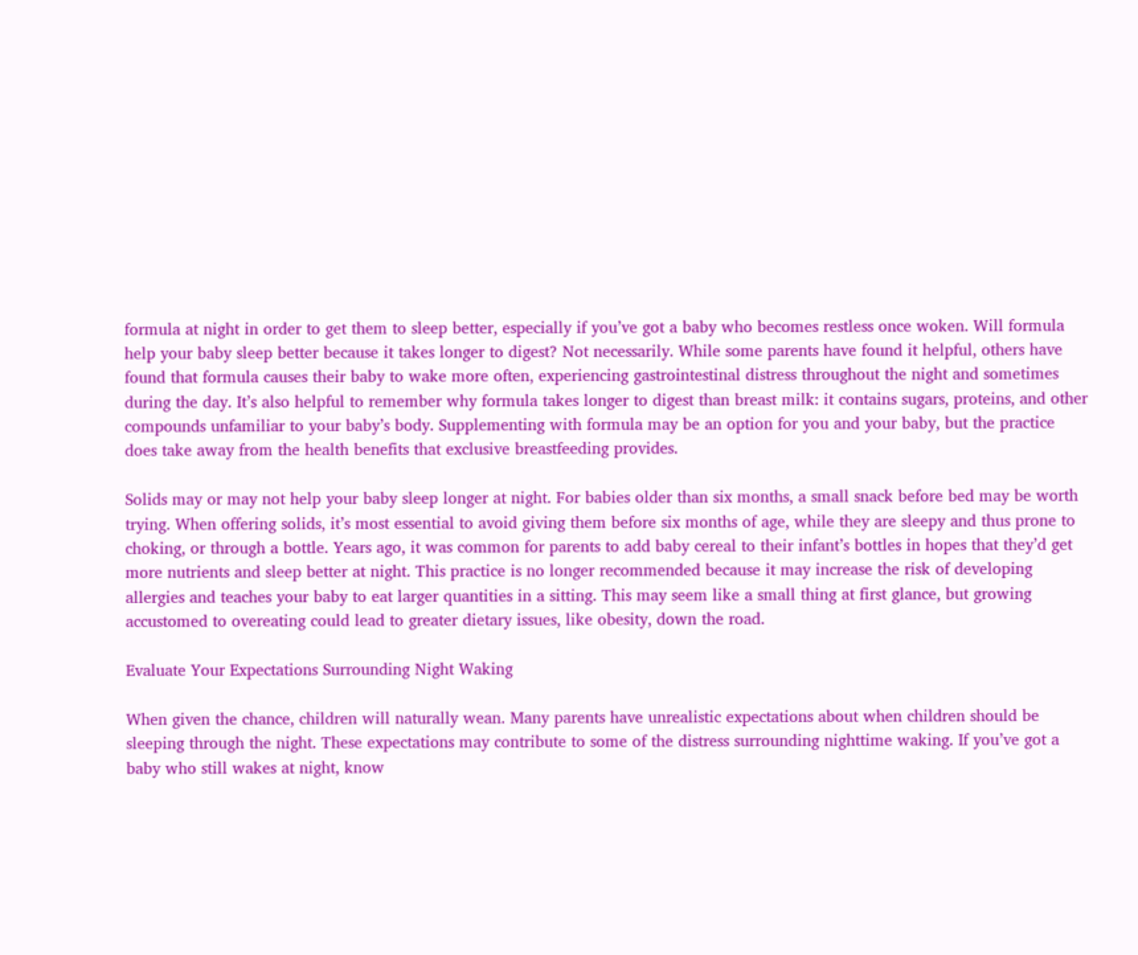formula at night in order to get them to sleep better, especially if you’ve got a baby who becomes restless once woken. Will formula help your baby sleep better because it takes longer to digest? Not necessarily. While some parents have found it helpful, others have found that formula causes their baby to wake more often, experiencing gastrointestinal distress throughout the night and sometimes during the day. It’s also helpful to remember why formula takes longer to digest than breast milk: it contains sugars, proteins, and other compounds unfamiliar to your baby’s body. Supplementing with formula may be an option for you and your baby, but the practice does take away from the health benefits that exclusive breastfeeding provides.

Solids may or may not help your baby sleep longer at night. For babies older than six months, a small snack before bed may be worth trying. When offering solids, it’s most essential to avoid giving them before six months of age, while they are sleepy and thus prone to choking, or through a bottle. Years ago, it was common for parents to add baby cereal to their infant’s bottles in hopes that they’d get more nutrients and sleep better at night. This practice is no longer recommended because it may increase the risk of developing allergies and teaches your baby to eat larger quantities in a sitting. This may seem like a small thing at first glance, but growing accustomed to overeating could lead to greater dietary issues, like obesity, down the road.

Evaluate Your Expectations Surrounding Night Waking

When given the chance, children will naturally wean. Many parents have unrealistic expectations about when children should be sleeping through the night. These expectations may contribute to some of the distress surrounding nighttime waking. If you’ve got a baby who still wakes at night, know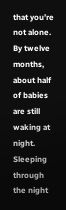that you’re not alone. By twelve months, about half of babies are still waking at night. Sleeping through the night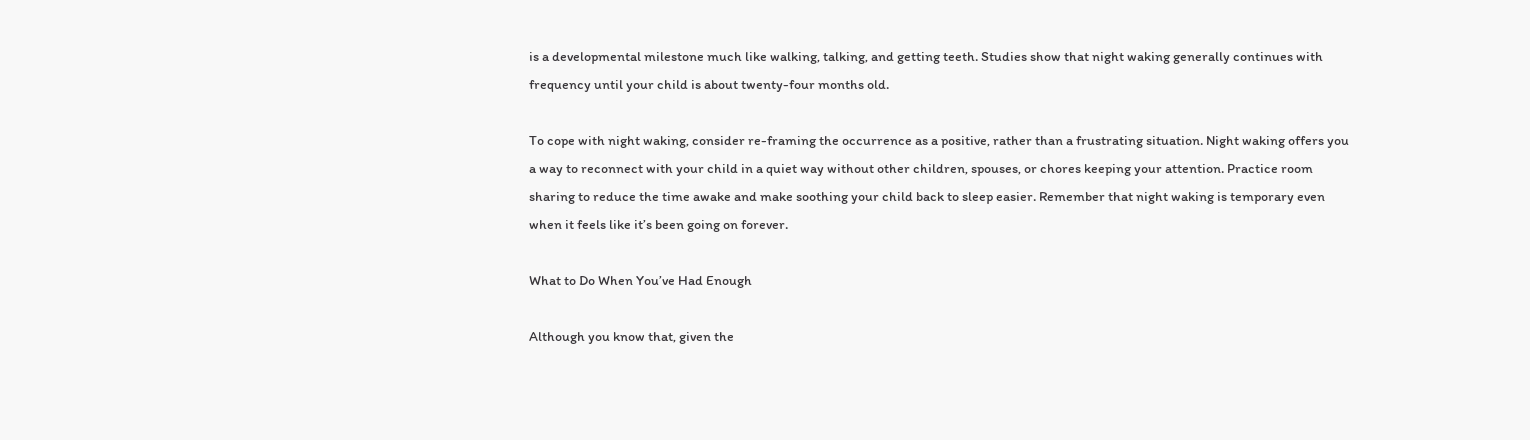is a developmental milestone much like walking, talking, and getting teeth. Studies show that night waking generally continues with frequency until your child is about twenty-four months old.

To cope with night waking, consider re-framing the occurrence as a positive, rather than a frustrating situation. Night waking offers you a way to reconnect with your child in a quiet way without other children, spouses, or chores keeping your attention. Practice room sharing to reduce the time awake and make soothing your child back to sleep easier. Remember that night waking is temporary even when it feels like it’s been going on forever.

What to Do When You’ve Had Enough

Although you know that, given the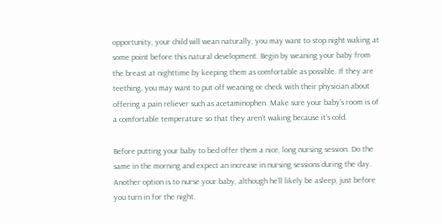opportunity, your child will wean naturally, you may want to stop night waking at some point before this natural development. Begin by weaning your baby from the breast at nighttime by keeping them as comfortable as possible. If they are teething, you may want to put off weaning or check with their physician about offering a pain reliever such as acetaminophen. Make sure your baby’s room is of a comfortable temperature so that they aren’t waking because it’s cold.

Before putting your baby to bed offer them a nice, long nursing session. Do the same in the morning and expect an increase in nursing sessions during the day. Another option is to nurse your baby, although he’ll likely be asleep, just before you turn in for the night.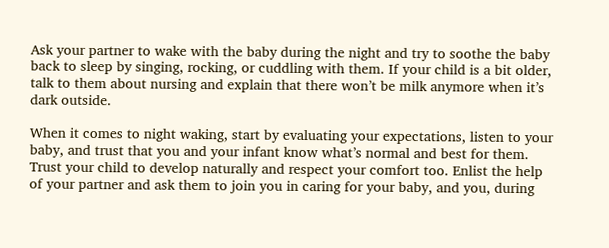Ask your partner to wake with the baby during the night and try to soothe the baby back to sleep by singing, rocking, or cuddling with them. If your child is a bit older, talk to them about nursing and explain that there won’t be milk anymore when it’s dark outside.

When it comes to night waking, start by evaluating your expectations, listen to your baby, and trust that you and your infant know what’s normal and best for them. Trust your child to develop naturally and respect your comfort too. Enlist the help of your partner and ask them to join you in caring for your baby, and you, during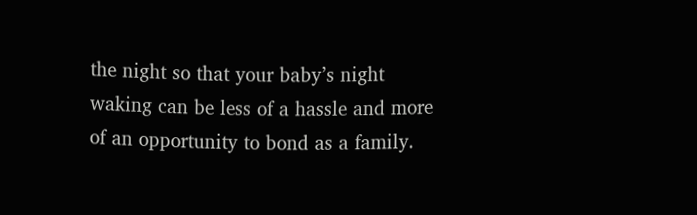the night so that your baby’s night waking can be less of a hassle and more of an opportunity to bond as a family.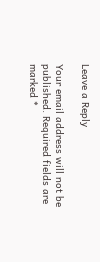Leave a Reply

Your email address will not be published. Required fields are marked *